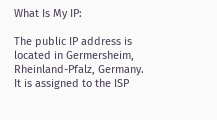What Is My IP:

The public IP address is located in Germersheim, Rheinland-Pfalz, Germany. It is assigned to the ISP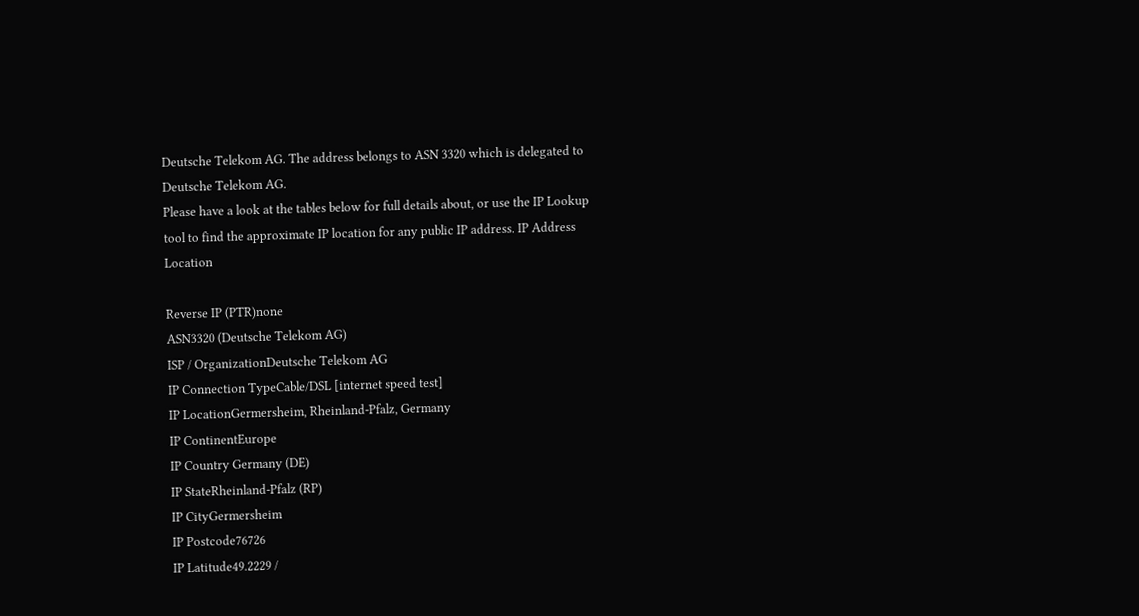Deutsche Telekom AG. The address belongs to ASN 3320 which is delegated to Deutsche Telekom AG.
Please have a look at the tables below for full details about, or use the IP Lookup tool to find the approximate IP location for any public IP address. IP Address Location

Reverse IP (PTR)none
ASN3320 (Deutsche Telekom AG)
ISP / OrganizationDeutsche Telekom AG
IP Connection TypeCable/DSL [internet speed test]
IP LocationGermersheim, Rheinland-Pfalz, Germany
IP ContinentEurope
IP Country Germany (DE)
IP StateRheinland-Pfalz (RP)
IP CityGermersheim
IP Postcode76726
IP Latitude49.2229 /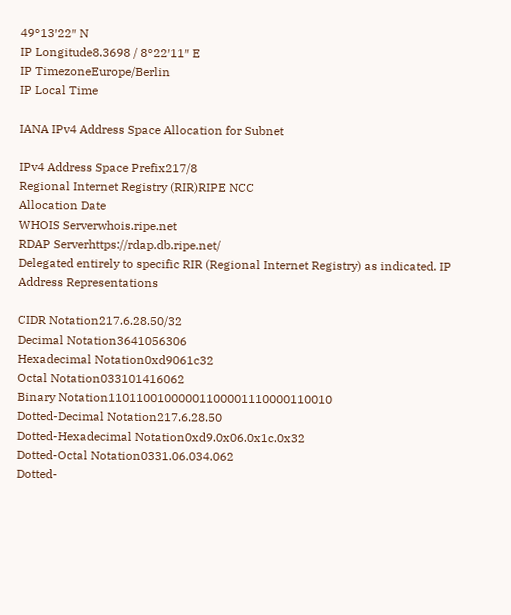49°13′22″ N
IP Longitude8.3698 / 8°22′11″ E
IP TimezoneEurope/Berlin
IP Local Time

IANA IPv4 Address Space Allocation for Subnet

IPv4 Address Space Prefix217/8
Regional Internet Registry (RIR)RIPE NCC
Allocation Date
WHOIS Serverwhois.ripe.net
RDAP Serverhttps://rdap.db.ripe.net/
Delegated entirely to specific RIR (Regional Internet Registry) as indicated. IP Address Representations

CIDR Notation217.6.28.50/32
Decimal Notation3641056306
Hexadecimal Notation0xd9061c32
Octal Notation033101416062
Binary Notation11011001000001100001110000110010
Dotted-Decimal Notation217.6.28.50
Dotted-Hexadecimal Notation0xd9.0x06.0x1c.0x32
Dotted-Octal Notation0331.06.034.062
Dotted-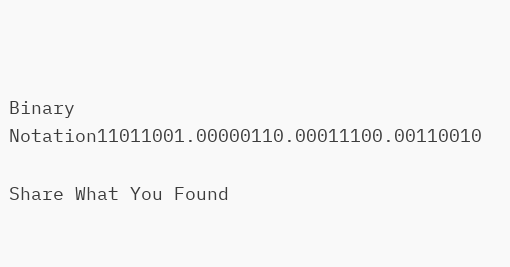Binary Notation11011001.00000110.00011100.00110010

Share What You Found